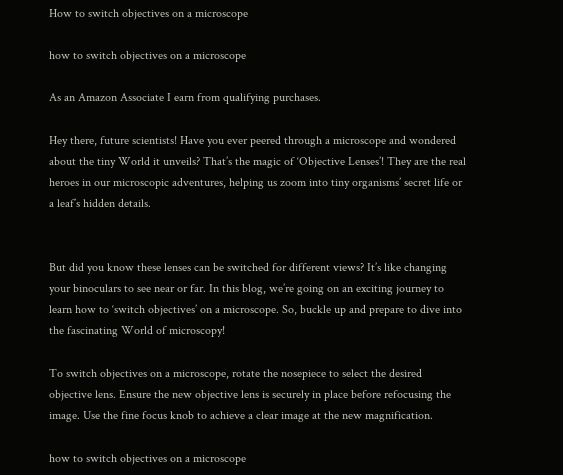How to switch objectives on a microscope

how to switch objectives on a microscope

As an Amazon Associate I earn from qualifying purchases.

Hey there, future scientists! Have you ever peered through a microscope and wondered about the tiny World it unveils? That’s the magic of ‘Objective Lenses’! They are the real heroes in our microscopic adventures, helping us zoom into tiny organisms’ secret life or a leaf’s hidden details.


But did you know these lenses can be switched for different views? It’s like changing your binoculars to see near or far. In this blog, we’re going on an exciting journey to learn how to ‘switch objectives’ on a microscope. So, buckle up and prepare to dive into the fascinating World of microscopy!

To switch objectives on a microscope, rotate the nosepiece to select the desired objective lens. Ensure the new objective lens is securely in place before refocusing the image. Use the fine focus knob to achieve a clear image at the new magnification.

how to switch objectives on a microscope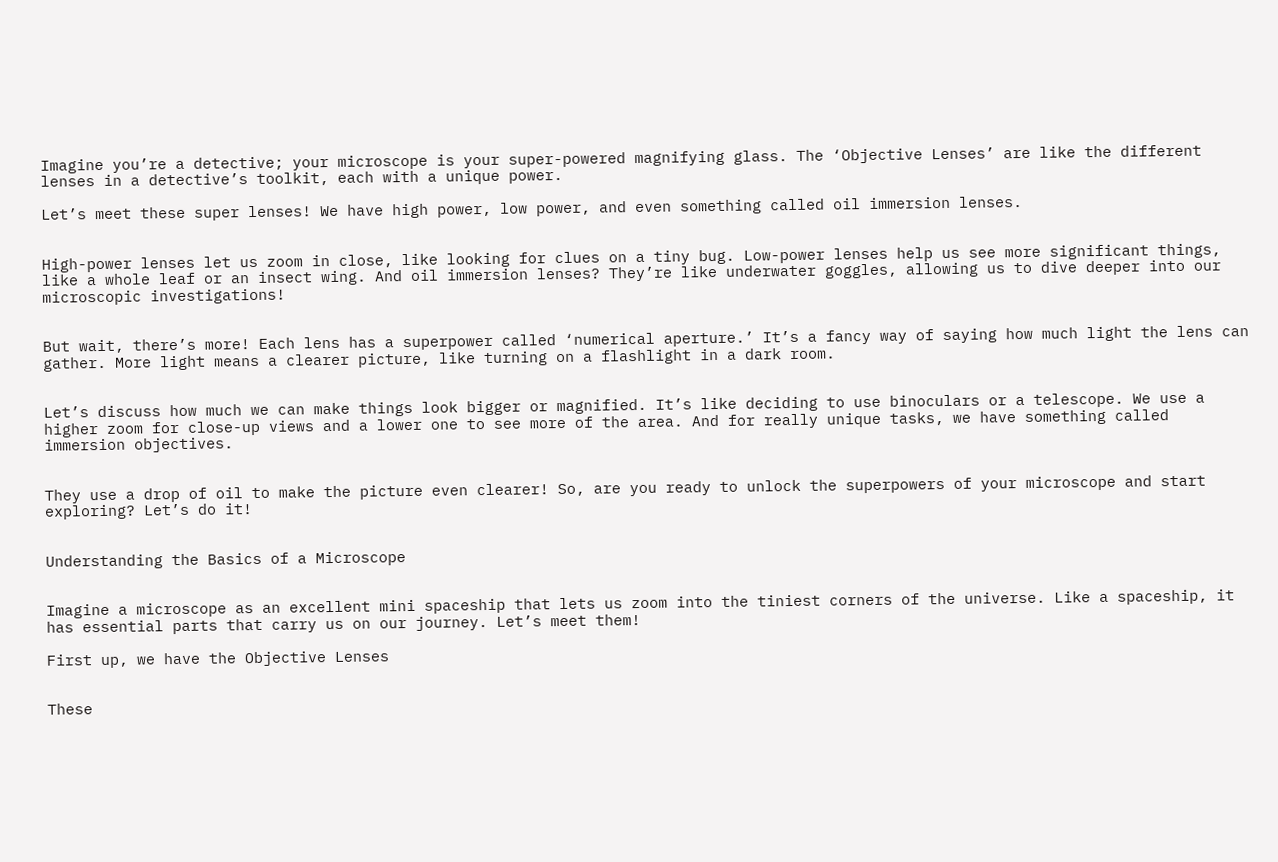Imagine you’re a detective; your microscope is your super-powered magnifying glass. The ‘Objective Lenses’ are like the different lenses in a detective’s toolkit, each with a unique power.

Let’s meet these super lenses! We have high power, low power, and even something called oil immersion lenses.


High-power lenses let us zoom in close, like looking for clues on a tiny bug. Low-power lenses help us see more significant things, like a whole leaf or an insect wing. And oil immersion lenses? They’re like underwater goggles, allowing us to dive deeper into our microscopic investigations!


But wait, there’s more! Each lens has a superpower called ‘numerical aperture.’ It’s a fancy way of saying how much light the lens can gather. More light means a clearer picture, like turning on a flashlight in a dark room.


Let’s discuss how much we can make things look bigger or magnified. It’s like deciding to use binoculars or a telescope. We use a higher zoom for close-up views and a lower one to see more of the area. And for really unique tasks, we have something called immersion objectives.


They use a drop of oil to make the picture even clearer! So, are you ready to unlock the superpowers of your microscope and start exploring? Let’s do it!


Understanding the Basics of a Microscope


Imagine a microscope as an excellent mini spaceship that lets us zoom into the tiniest corners of the universe. Like a spaceship, it has essential parts that carry us on our journey. Let’s meet them!

First up, we have the Objective Lenses


These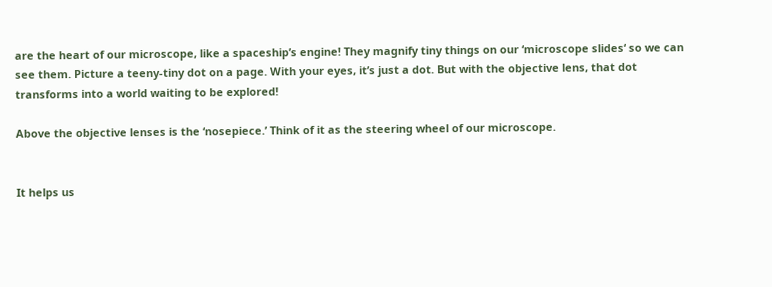are the heart of our microscope, like a spaceship’s engine! They magnify tiny things on our ‘microscope slides‘ so we can see them. Picture a teeny-tiny dot on a page. With your eyes, it’s just a dot. But with the objective lens, that dot transforms into a world waiting to be explored!

Above the objective lenses is the ‘nosepiece.’ Think of it as the steering wheel of our microscope.


It helps us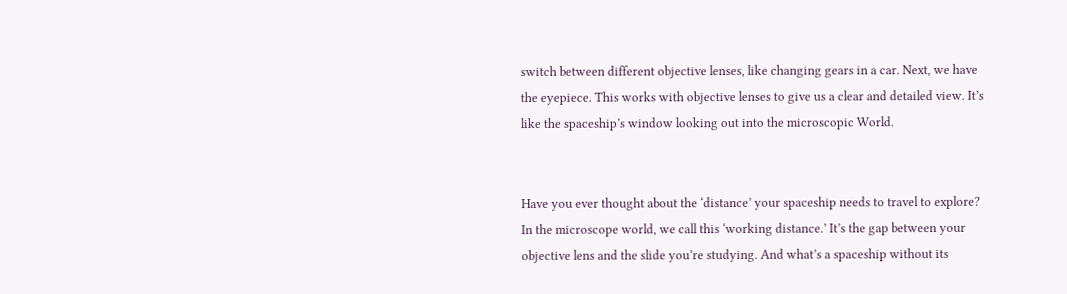switch between different objective lenses, like changing gears in a car. Next, we have the eyepiece. This works with objective lenses to give us a clear and detailed view. It’s like the spaceship’s window looking out into the microscopic World.


Have you ever thought about the ‘distance’ your spaceship needs to travel to explore? In the microscope world, we call this ‘working distance.’ It’s the gap between your objective lens and the slide you’re studying. And what’s a spaceship without its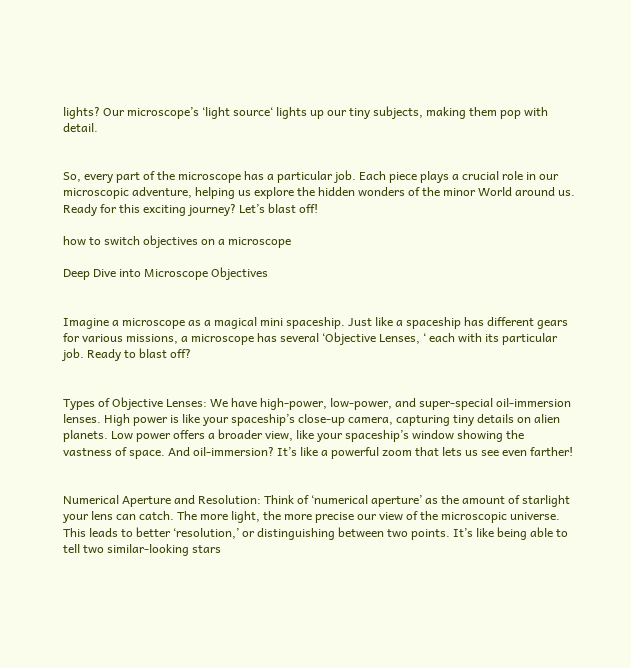lights? Our microscope’s ‘light source‘ lights up our tiny subjects, making them pop with detail.


So, every part of the microscope has a particular job. Each piece plays a crucial role in our microscopic adventure, helping us explore the hidden wonders of the minor World around us. Ready for this exciting journey? Let’s blast off!

how to switch objectives on a microscope

Deep Dive into Microscope Objectives


Imagine a microscope as a magical mini spaceship. Just like a spaceship has different gears for various missions, a microscope has several ‘Objective Lenses, ‘ each with its particular job. Ready to blast off?


Types of Objective Lenses: We have high-power, low-power, and super-special oil-immersion lenses. High power is like your spaceship’s close-up camera, capturing tiny details on alien planets. Low power offers a broader view, like your spaceship’s window showing the vastness of space. And oil-immersion? It’s like a powerful zoom that lets us see even farther!


Numerical Aperture and Resolution: Think of ‘numerical aperture’ as the amount of starlight your lens can catch. The more light, the more precise our view of the microscopic universe. This leads to better ‘resolution,’ or distinguishing between two points. It’s like being able to tell two similar-looking stars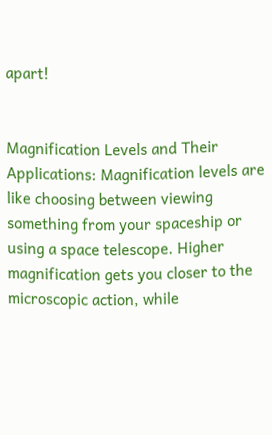apart!


Magnification Levels and Their Applications: Magnification levels are like choosing between viewing something from your spaceship or using a space telescope. Higher magnification gets you closer to the microscopic action, while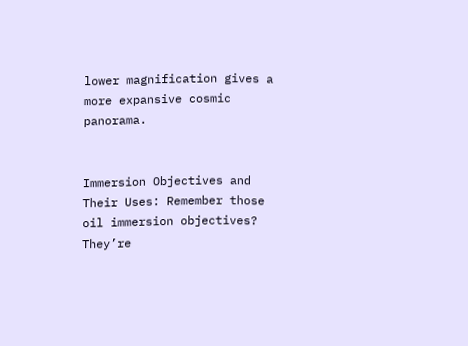lower magnification gives a more expansive cosmic panorama.


Immersion Objectives and Their Uses: Remember those oil immersion objectives? They’re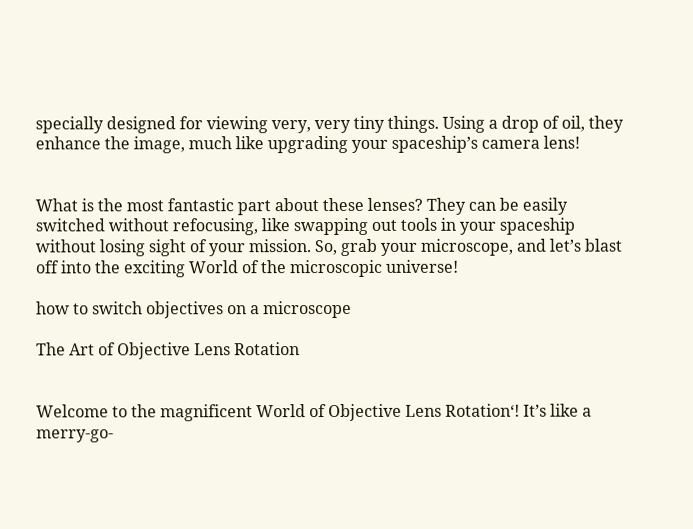specially designed for viewing very, very tiny things. Using a drop of oil, they enhance the image, much like upgrading your spaceship’s camera lens!


What is the most fantastic part about these lenses? They can be easily switched without refocusing, like swapping out tools in your spaceship without losing sight of your mission. So, grab your microscope, and let’s blast off into the exciting World of the microscopic universe!

how to switch objectives on a microscope

The Art of Objective Lens Rotation


Welcome to the magnificent World of Objective Lens Rotation‘! It’s like a merry-go-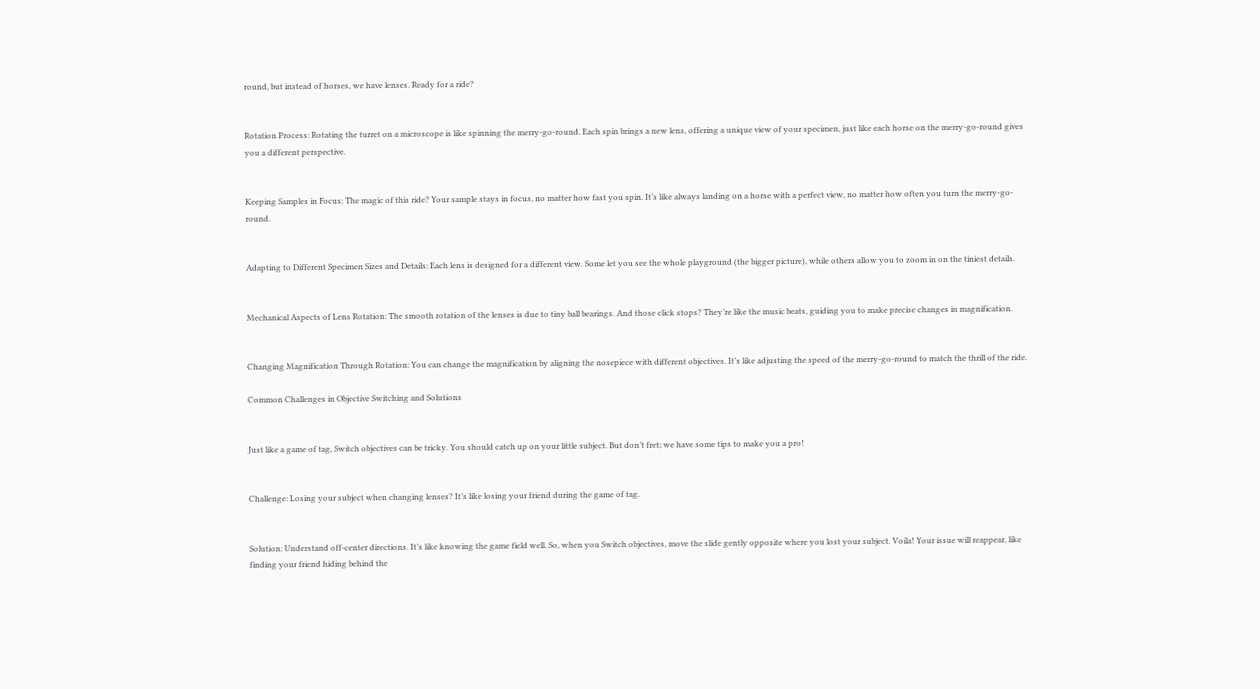round, but instead of horses, we have lenses. Ready for a ride?


Rotation Process: Rotating the turret on a microscope is like spinning the merry-go-round. Each spin brings a new lens, offering a unique view of your specimen, just like each horse on the merry-go-round gives you a different perspective.


Keeping Samples in Focus: The magic of this ride? Your sample stays in focus, no matter how fast you spin. It’s like always landing on a horse with a perfect view, no matter how often you turn the merry-go-round.


Adapting to Different Specimen Sizes and Details: Each lens is designed for a different view. Some let you see the whole playground (the bigger picture), while others allow you to zoom in on the tiniest details.


Mechanical Aspects of Lens Rotation: The smooth rotation of the lenses is due to tiny ball bearings. And those click stops? They’re like the music beats, guiding you to make precise changes in magnification.


Changing Magnification Through Rotation: You can change the magnification by aligning the nosepiece with different objectives. It’s like adjusting the speed of the merry-go-round to match the thrill of the ride.

Common Challenges in Objective Switching and Solutions


Just like a game of tag, Switch objectives can be tricky. You should catch up on your little subject. But don’t fret; we have some tips to make you a pro!


Challenge: Losing your subject when changing lenses? It’s like losing your friend during the game of tag.


Solution: Understand off-center directions. It’s like knowing the game field well. So, when you Switch objectives, move the slide gently opposite where you lost your subject. Voila! Your issue will reappear, like finding your friend hiding behind the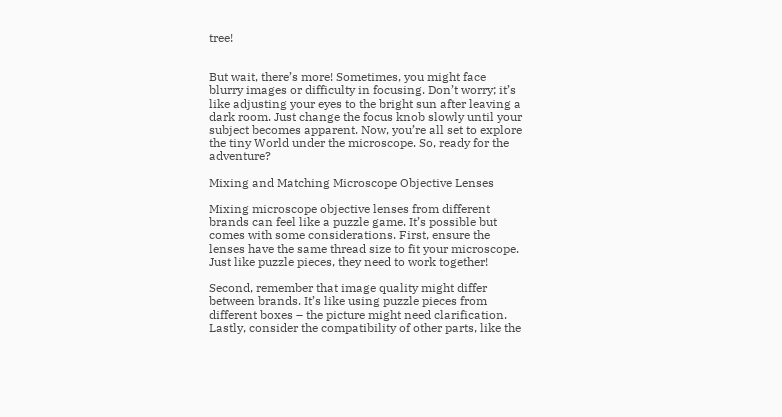tree!


But wait, there’s more! Sometimes, you might face blurry images or difficulty in focusing. Don’t worry; it’s like adjusting your eyes to the bright sun after leaving a dark room. Just change the focus knob slowly until your subject becomes apparent. Now, you’re all set to explore the tiny World under the microscope. So, ready for the adventure?

Mixing and Matching Microscope Objective Lenses

Mixing microscope objective lenses from different brands can feel like a puzzle game. It’s possible but comes with some considerations. First, ensure the lenses have the same thread size to fit your microscope. Just like puzzle pieces, they need to work together!

Second, remember that image quality might differ between brands. It’s like using puzzle pieces from different boxes – the picture might need clarification. Lastly, consider the compatibility of other parts, like the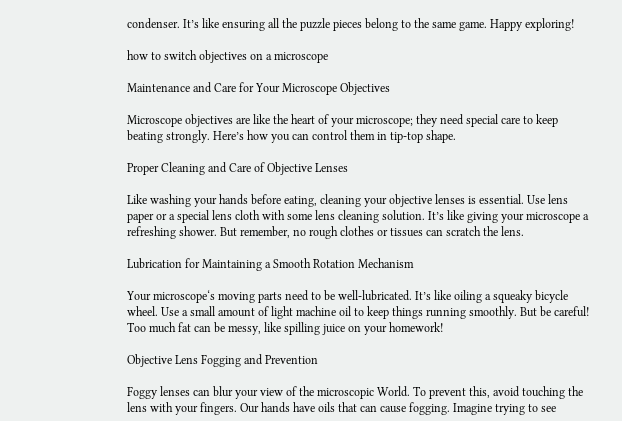condenser. It’s like ensuring all the puzzle pieces belong to the same game. Happy exploring!

how to switch objectives on a microscope

Maintenance and Care for Your Microscope Objectives

Microscope objectives are like the heart of your microscope; they need special care to keep beating strongly. Here’s how you can control them in tip-top shape.

Proper Cleaning and Care of Objective Lenses

Like washing your hands before eating, cleaning your objective lenses is essential. Use lens paper or a special lens cloth with some lens cleaning solution. It’s like giving your microscope a refreshing shower. But remember, no rough clothes or tissues can scratch the lens.

Lubrication for Maintaining a Smooth Rotation Mechanism

Your microscope‘s moving parts need to be well-lubricated. It’s like oiling a squeaky bicycle wheel. Use a small amount of light machine oil to keep things running smoothly. But be careful! Too much fat can be messy, like spilling juice on your homework!

Objective Lens Fogging and Prevention

Foggy lenses can blur your view of the microscopic World. To prevent this, avoid touching the lens with your fingers. Our hands have oils that can cause fogging. Imagine trying to see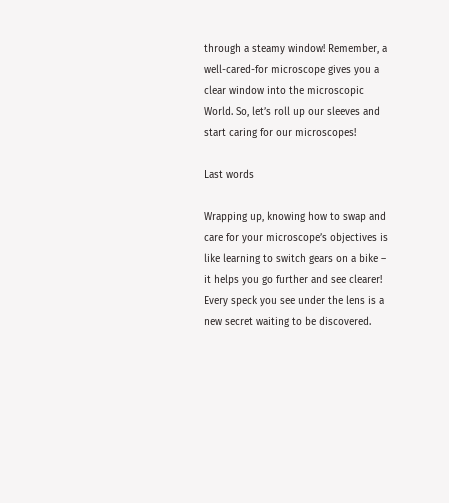through a steamy window! Remember, a well-cared-for microscope gives you a clear window into the microscopic World. So, let’s roll up our sleeves and start caring for our microscopes!

Last words

Wrapping up, knowing how to swap and care for your microscope’s objectives is like learning to switch gears on a bike – it helps you go further and see clearer! Every speck you see under the lens is a new secret waiting to be discovered.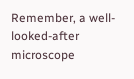Remember, a well-looked-after microscope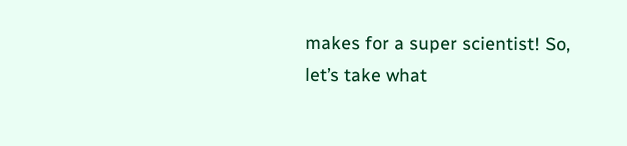makes for a super scientist! So, let’s take what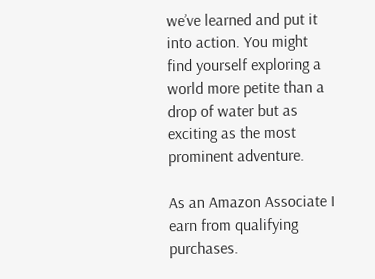we’ve learned and put it into action. You might find yourself exploring a world more petite than a drop of water but as exciting as the most prominent adventure.

As an Amazon Associate I earn from qualifying purchases.